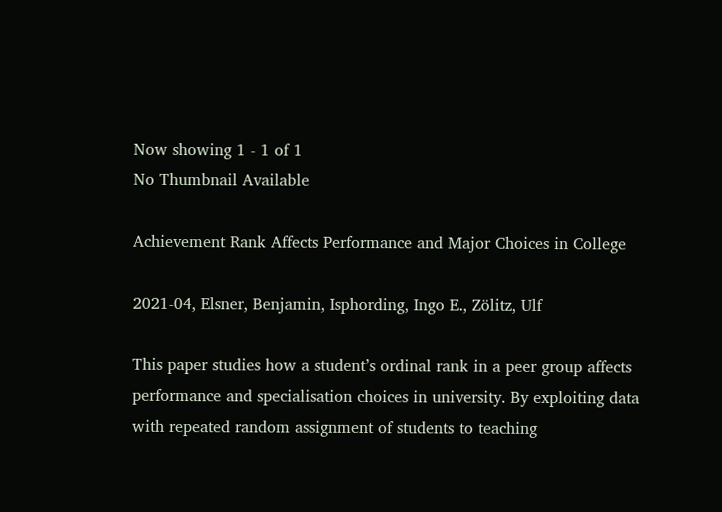Now showing 1 - 1 of 1
No Thumbnail Available

Achievement Rank Affects Performance and Major Choices in College

2021-04, Elsner, Benjamin, Isphording, Ingo E., Zölitz, Ulf

This paper studies how a student’s ordinal rank in a peer group affects performance and specialisation choices in university. By exploiting data with repeated random assignment of students to teaching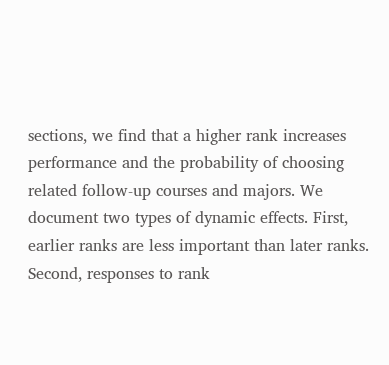sections, we find that a higher rank increases performance and the probability of choosing related follow-up courses and majors. We document two types of dynamic effects. First, earlier ranks are less important than later ranks. Second, responses to rank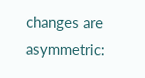changes are asymmetric: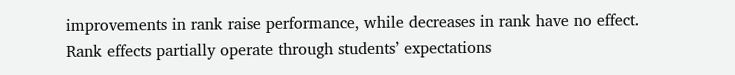improvements in rank raise performance, while decreases in rank have no effect. Rank effects partially operate through students’ expectations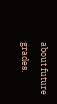about future grades.